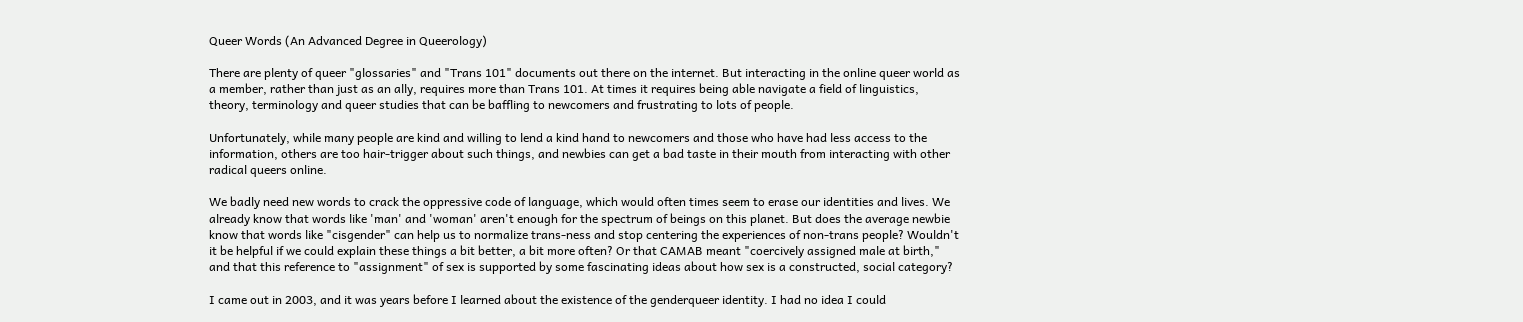Queer Words (An Advanced Degree in Queerology)

There are plenty of queer "glossaries" and "Trans 101" documents out there on the internet. But interacting in the online queer world as a member, rather than just as an ally, requires more than Trans 101. At times it requires being able navigate a field of linguistics, theory, terminology and queer studies that can be baffling to newcomers and frustrating to lots of people.

Unfortunately, while many people are kind and willing to lend a kind hand to newcomers and those who have had less access to the information, others are too hair-trigger about such things, and newbies can get a bad taste in their mouth from interacting with other radical queers online.

We badly need new words to crack the oppressive code of language, which would often times seem to erase our identities and lives. We already know that words like 'man' and 'woman' aren't enough for the spectrum of beings on this planet. But does the average newbie know that words like "cisgender" can help us to normalize trans-ness and stop centering the experiences of non-trans people? Wouldn't it be helpful if we could explain these things a bit better, a bit more often? Or that CAMAB meant "coercively assigned male at birth," and that this reference to "assignment" of sex is supported by some fascinating ideas about how sex is a constructed, social category?

I came out in 2003, and it was years before I learned about the existence of the genderqueer identity. I had no idea I could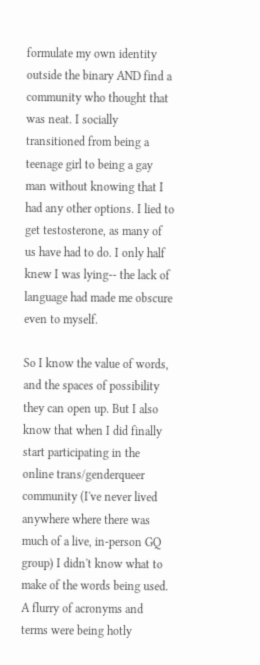formulate my own identity outside the binary AND find a community who thought that was neat. I socially transitioned from being a teenage girl to being a gay man without knowing that I had any other options. I lied to get testosterone, as many of us have had to do. I only half knew I was lying-- the lack of language had made me obscure even to myself.

So I know the value of words, and the spaces of possibility they can open up. But I also know that when I did finally start participating in the online trans/genderqueer community (I've never lived anywhere where there was much of a live, in-person GQ group) I didn't know what to make of the words being used. A flurry of acronyms and terms were being hotly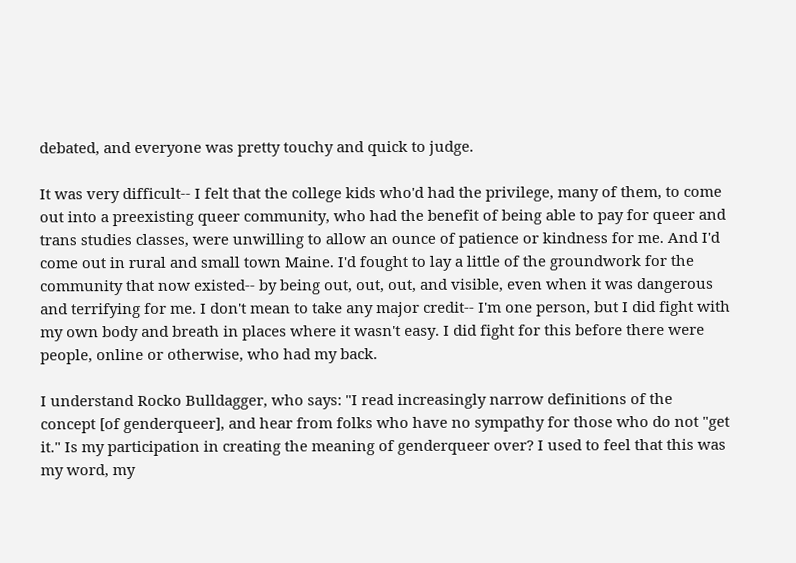debated, and everyone was pretty touchy and quick to judge.

It was very difficult-- I felt that the college kids who'd had the privilege, many of them, to come out into a preexisting queer community, who had the benefit of being able to pay for queer and trans studies classes, were unwilling to allow an ounce of patience or kindness for me. And I'd come out in rural and small town Maine. I'd fought to lay a little of the groundwork for the community that now existed-- by being out, out, out, and visible, even when it was dangerous and terrifying for me. I don't mean to take any major credit-- I'm one person, but I did fight with my own body and breath in places where it wasn't easy. I did fight for this before there were people, online or otherwise, who had my back.

I understand Rocko Bulldagger, who says: "I read increasingly narrow definitions of the concept [of genderqueer], and hear from folks who have no sympathy for those who do not "get it." Is my participation in creating the meaning of genderqueer over? I used to feel that this was my word, my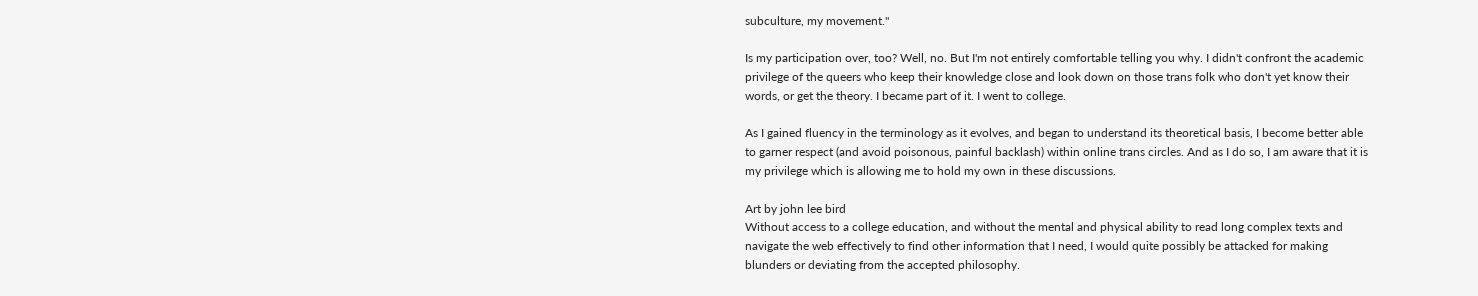subculture, my movement."

Is my participation over, too? Well, no. But I'm not entirely comfortable telling you why. I didn't confront the academic privilege of the queers who keep their knowledge close and look down on those trans folk who don't yet know their words, or get the theory. I became part of it. I went to college.

As I gained fluency in the terminology as it evolves, and began to understand its theoretical basis, I become better able to garner respect (and avoid poisonous, painful backlash) within online trans circles. And as I do so, I am aware that it is my privilege which is allowing me to hold my own in these discussions.

Art by john lee bird
Without access to a college education, and without the mental and physical ability to read long complex texts and navigate the web effectively to find other information that I need, I would quite possibly be attacked for making blunders or deviating from the accepted philosophy.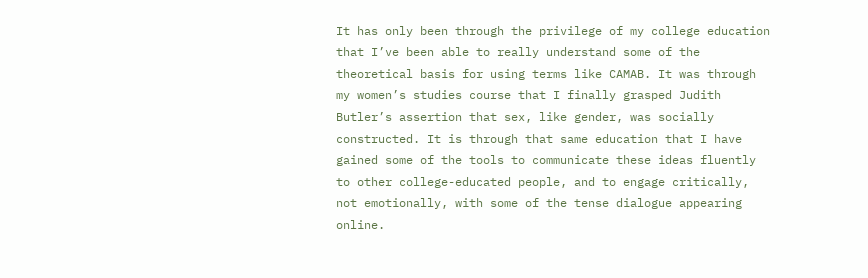It has only been through the privilege of my college education that I’ve been able to really understand some of the theoretical basis for using terms like CAMAB. It was through my women’s studies course that I finally grasped Judith Butler’s assertion that sex, like gender, was socially constructed. It is through that same education that I have gained some of the tools to communicate these ideas fluently to other college-educated people, and to engage critically, not emotionally, with some of the tense dialogue appearing online.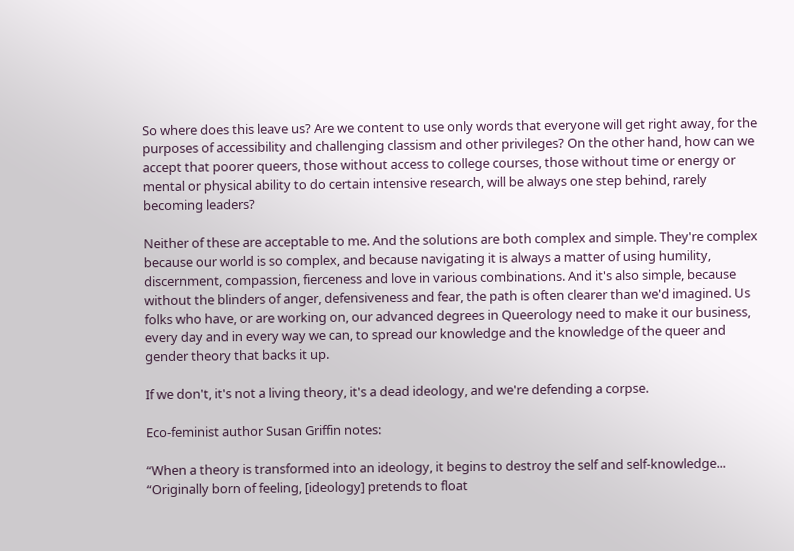So where does this leave us? Are we content to use only words that everyone will get right away, for the purposes of accessibility and challenging classism and other privileges? On the other hand, how can we accept that poorer queers, those without access to college courses, those without time or energy or mental or physical ability to do certain intensive research, will be always one step behind, rarely becoming leaders?

Neither of these are acceptable to me. And the solutions are both complex and simple. They're complex because our world is so complex, and because navigating it is always a matter of using humility, discernment, compassion, fierceness and love in various combinations. And it's also simple, because without the blinders of anger, defensiveness and fear, the path is often clearer than we'd imagined. Us folks who have, or are working on, our advanced degrees in Queerology need to make it our business, every day and in every way we can, to spread our knowledge and the knowledge of the queer and gender theory that backs it up.

If we don't, it's not a living theory, it's a dead ideology, and we're defending a corpse.

Eco-feminist author Susan Griffin notes:

“When a theory is transformed into an ideology, it begins to destroy the self and self-knowledge...
“Originally born of feeling, [ideology] pretends to float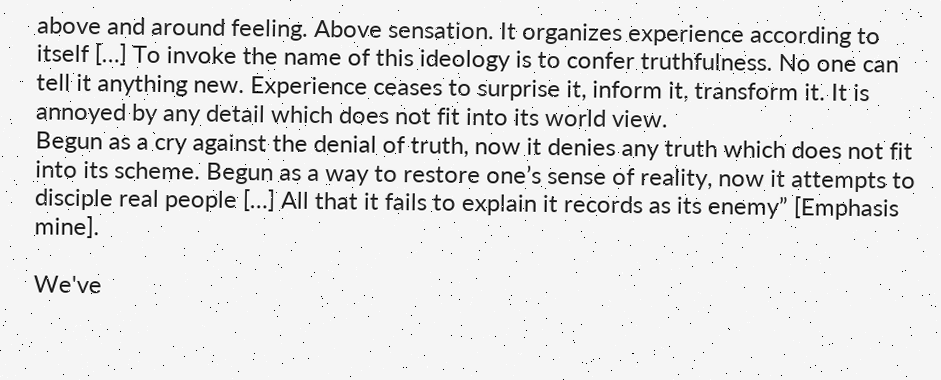above and around feeling. Above sensation. It organizes experience according to itself […] To invoke the name of this ideology is to confer truthfulness. No one can tell it anything new. Experience ceases to surprise it, inform it, transform it. It is annoyed by any detail which does not fit into its world view.
Begun as a cry against the denial of truth, now it denies any truth which does not fit into its scheme. Begun as a way to restore one’s sense of reality, now it attempts to disciple real people […] All that it fails to explain it records as its enemy” [Emphasis mine].

We've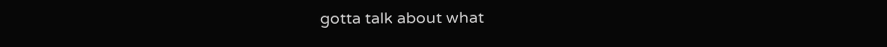gotta talk about what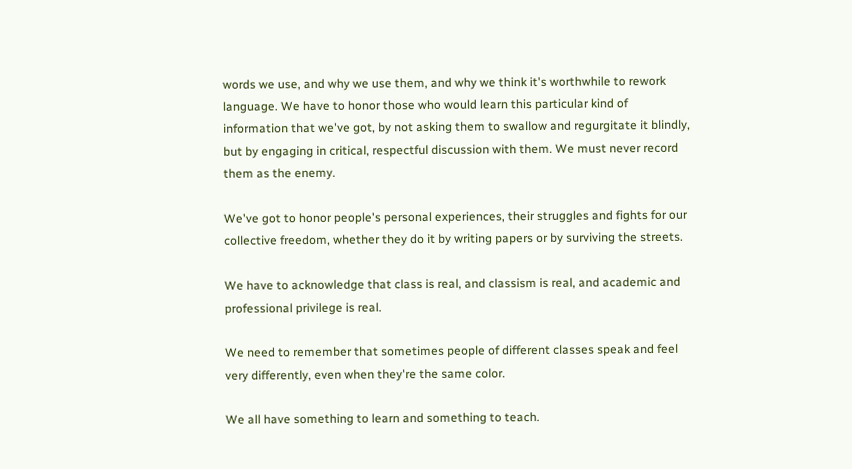words we use, and why we use them, and why we think it's worthwhile to rework language. We have to honor those who would learn this particular kind of information that we've got, by not asking them to swallow and regurgitate it blindly, but by engaging in critical, respectful discussion with them. We must never record them as the enemy.

We've got to honor people's personal experiences, their struggles and fights for our collective freedom, whether they do it by writing papers or by surviving the streets.

We have to acknowledge that class is real, and classism is real, and academic and professional privilege is real.

We need to remember that sometimes people of different classes speak and feel very differently, even when they're the same color.

We all have something to learn and something to teach.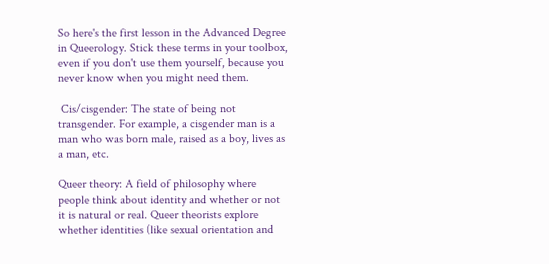So here's the first lesson in the Advanced Degree in Queerology. Stick these terms in your toolbox, even if you don't use them yourself, because you never know when you might need them.

 Cis/cisgender: The state of being not transgender. For example, a cisgender man is a man who was born male, raised as a boy, lives as a man, etc.

Queer theory: A field of philosophy where people think about identity and whether or not it is natural or real. Queer theorists explore whether identities (like sexual orientation and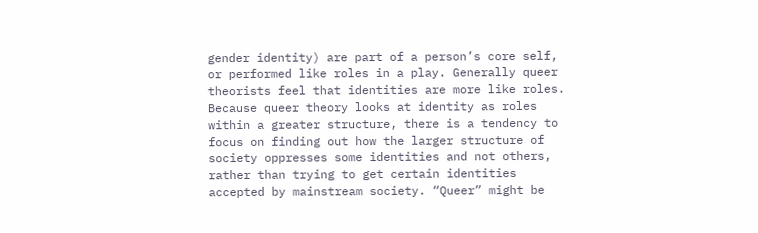gender identity) are part of a person’s core self, or performed like roles in a play. Generally queer theorists feel that identities are more like roles. Because queer theory looks at identity as roles within a greater structure, there is a tendency to focus on finding out how the larger structure of society oppresses some identities and not others, rather than trying to get certain identities accepted by mainstream society. “Queer” might be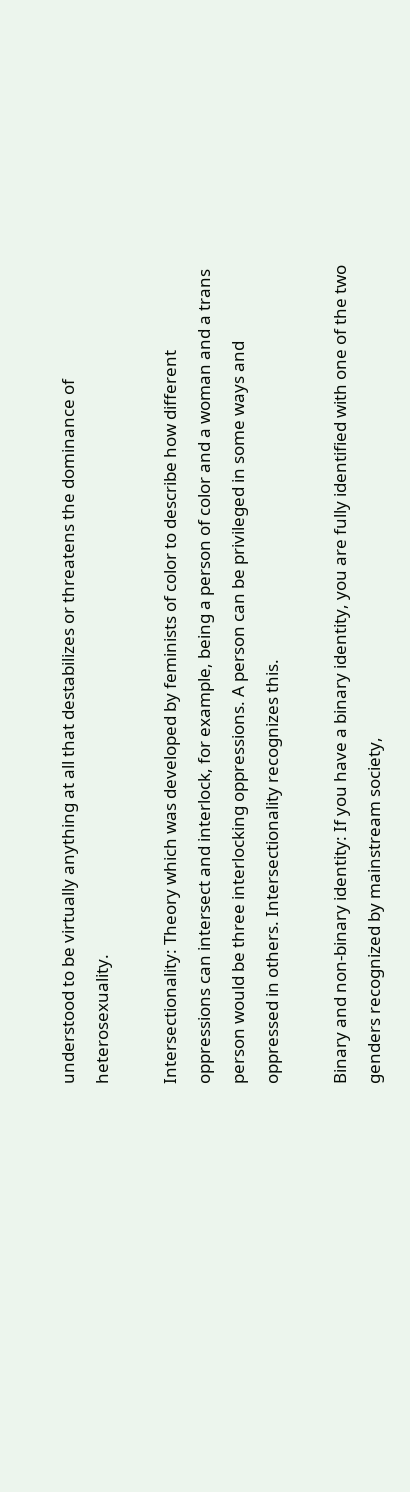understood to be virtually anything at all that destabilizes or threatens the dominance of heterosexuality.

Intersectionality: Theory which was developed by feminists of color to describe how different oppressions can intersect and interlock, for example, being a person of color and a woman and a trans person would be three interlocking oppressions. A person can be privileged in some ways and oppressed in others. Intersectionality recognizes this.

Binary and non-binary identity: If you have a binary identity, you are fully identified with one of the two genders recognized by mainstream society,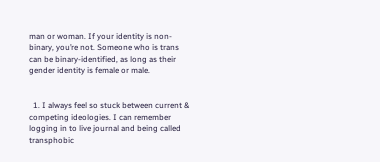man or woman. If your identity is non-binary, you’re not. Someone who is trans can be binary-identified, as long as their gender identity is female or male.


  1. I always feel so stuck between current & competing ideologies. I can remember logging in to live journal and being called transphobic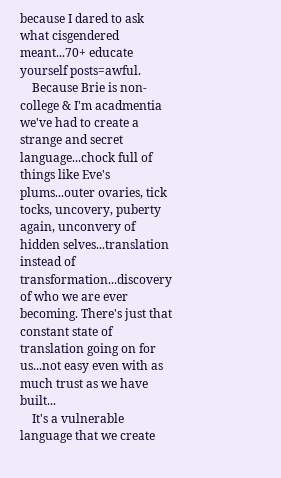because I dared to ask what cisgendered meant...70+ educate yourself posts=awful.
    Because Brie is non-college & I'm acadmentia we've had to create a strange and secret language...chock full of things like Eve's plums...outer ovaries, tick tocks, uncovery, puberty again, unconvery of hidden selves...translation instead of transformation...discovery of who we are ever becoming. There's just that constant state of translation going on for us...not easy even with as much trust as we have built...
    It's a vulnerable language that we create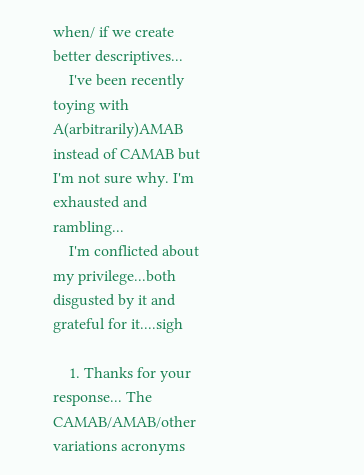when/ if we create better descriptives...
    I've been recently toying with A(arbitrarily)AMAB instead of CAMAB but I'm not sure why. I'm exhausted and rambling...
    I'm conflicted about my privilege...both disgusted by it and grateful for it....sigh

    1. Thanks for your response... The CAMAB/AMAB/other variations acronyms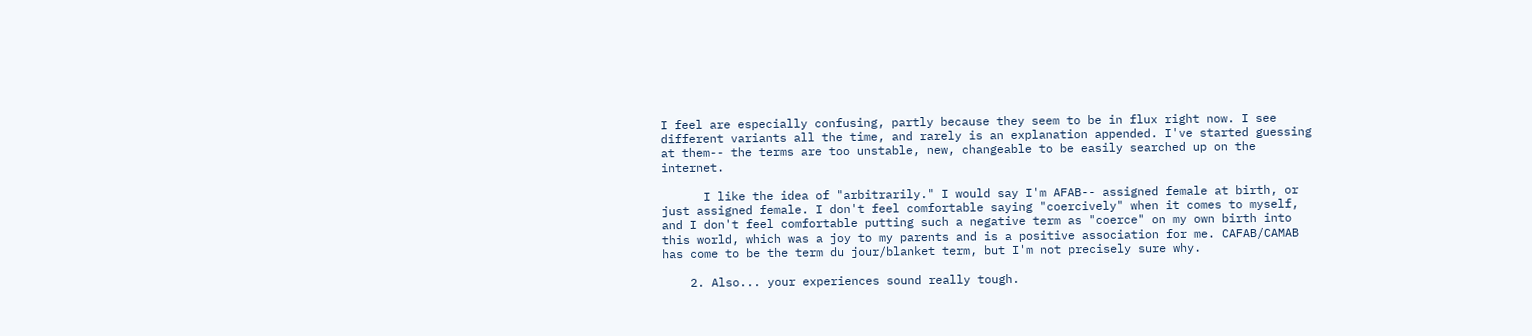I feel are especially confusing, partly because they seem to be in flux right now. I see different variants all the time, and rarely is an explanation appended. I've started guessing at them-- the terms are too unstable, new, changeable to be easily searched up on the internet.

      I like the idea of "arbitrarily." I would say I'm AFAB-- assigned female at birth, or just assigned female. I don't feel comfortable saying "coercively" when it comes to myself, and I don't feel comfortable putting such a negative term as "coerce" on my own birth into this world, which was a joy to my parents and is a positive association for me. CAFAB/CAMAB has come to be the term du jour/blanket term, but I'm not precisely sure why.

    2. Also... your experiences sound really tough.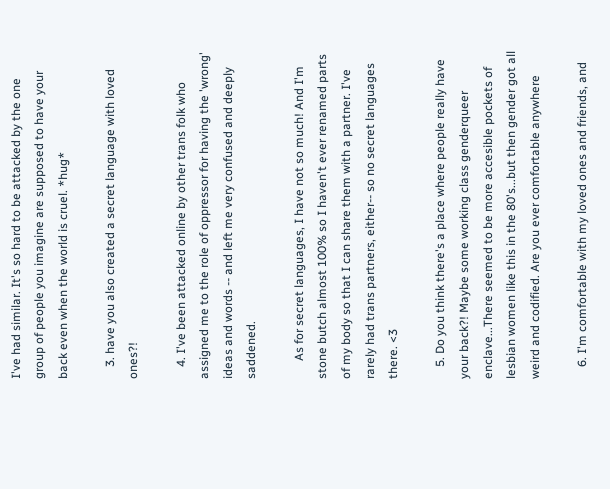I've had similar. It's so hard to be attacked by the one group of people you imagine are supposed to have your back even when the world is cruel. *hug*

    3. have you also created a secret language with loved ones?!

    4. I've been attacked online by other trans folk who assigned me to the role of oppressor for having the 'wrong' ideas and words -- and left me very confused and deeply saddened.

      As for secret languages, I have not so much! And I'm stone butch almost 100% so I haven't ever renamed parts of my body so that I can share them with a partner. I've rarely had trans partners, either-- so no secret languages there. <3

    5. Do you think there's a place where people really have your back?! Maybe some working class genderqueer enclave...There seemed to be more accesible pockets of lesbian women like this in the 80's...but then gender got all weird and codified. Are you ever comfortable anywhere

    6. I'm comfortable with my loved ones and friends, and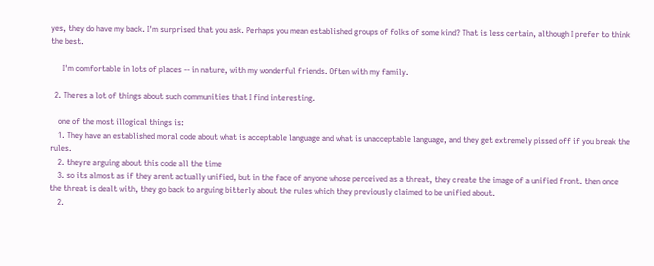yes, they do have my back. I'm surprised that you ask. Perhaps you mean established groups of folks of some kind? That is less certain, although I prefer to think the best.

      I'm comfortable in lots of places -- in nature, with my wonderful friends. Often with my family.

  2. Theres a lot of things about such communities that I find interesting.

    one of the most illogical things is:
    1. They have an established moral code about what is acceptable language and what is unacceptable language, and they get extremely pissed off if you break the rules.
    2. theyre arguing about this code all the time
    3. so its almost as if they arent actually unified, but in the face of anyone whose perceived as a threat, they create the image of a unified front. then once the threat is dealt with, they go back to arguing bitterly about the rules which they previously claimed to be unified about.
    2.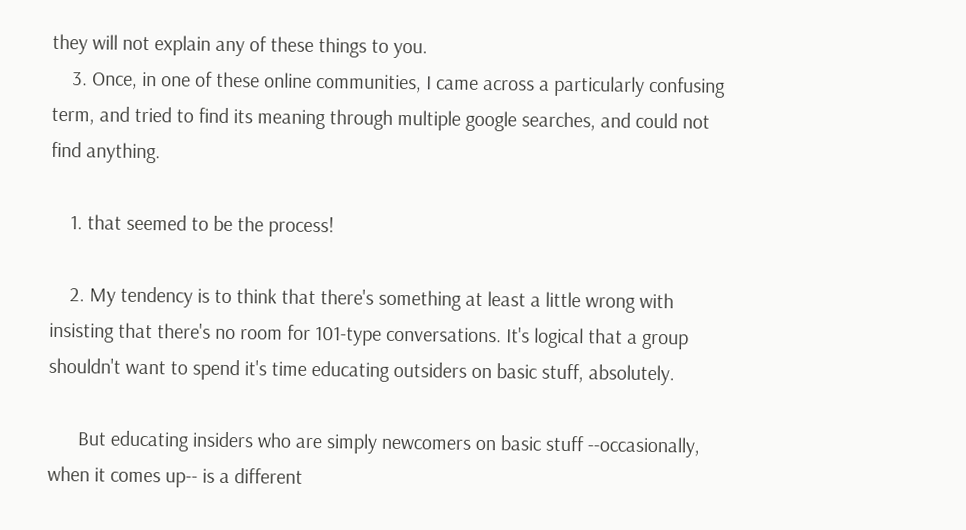they will not explain any of these things to you.
    3. Once, in one of these online communities, I came across a particularly confusing term, and tried to find its meaning through multiple google searches, and could not find anything.

    1. that seemed to be the process!

    2. My tendency is to think that there's something at least a little wrong with insisting that there's no room for 101-type conversations. It's logical that a group shouldn't want to spend it's time educating outsiders on basic stuff, absolutely.

      But educating insiders who are simply newcomers on basic stuff --occasionally, when it comes up-- is a different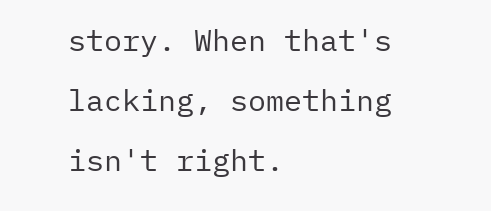story. When that's lacking, something isn't right.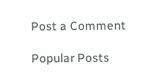Post a Comment

Popular Posts